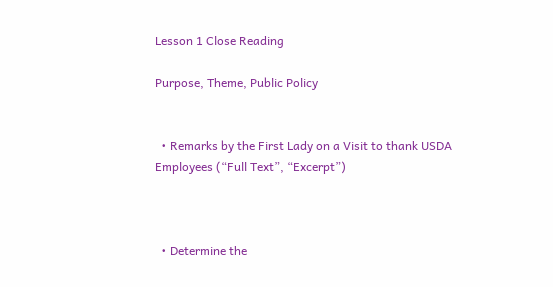Lesson 1 Close Reading

Purpose, Theme, Public Policy


  • Remarks by the First Lady on a Visit to thank USDA Employees (“Full Text”, “Excerpt”)



  • Determine the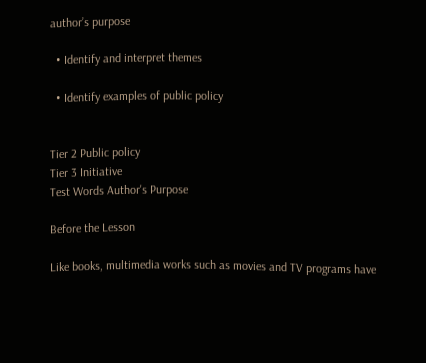author’s purpose

  • Identify and interpret themes

  • Identify examples of public policy


Tier 2 Public policy
Tier 3 Initiative
Test Words Author's Purpose

Before the Lesson

Like books, multimedia works such as movies and TV programs have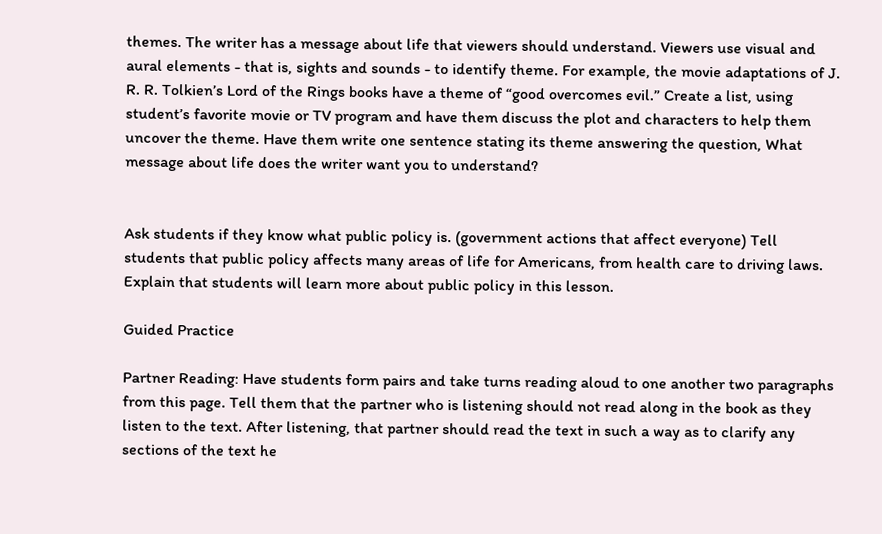themes. The writer has a message about life that viewers should understand. Viewers use visual and aural elements - that is, sights and sounds - to identify theme. For example, the movie adaptations of J. R. R. Tolkien’s Lord of the Rings books have a theme of “good overcomes evil.” Create a list, using student’s favorite movie or TV program and have them discuss the plot and characters to help them uncover the theme. Have them write one sentence stating its theme answering the question, What message about life does the writer want you to understand?


Ask students if they know what public policy is. (government actions that affect everyone) Tell students that public policy affects many areas of life for Americans, from health care to driving laws. Explain that students will learn more about public policy in this lesson.

Guided Practice

Partner Reading: Have students form pairs and take turns reading aloud to one another two paragraphs from this page. Tell them that the partner who is listening should not read along in the book as they listen to the text. After listening, that partner should read the text in such a way as to clarify any sections of the text he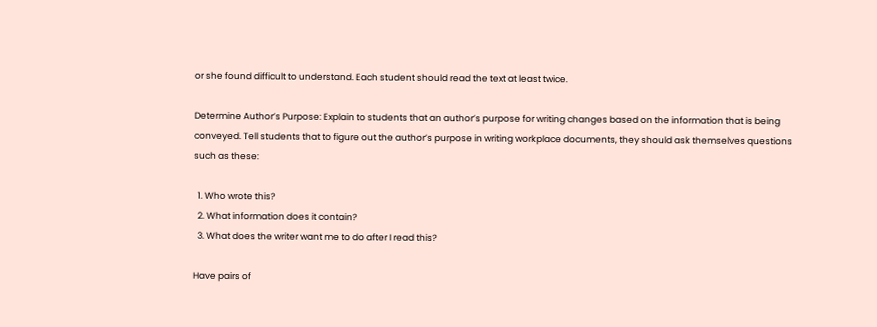or she found difficult to understand. Each student should read the text at least twice.

Determine Author’s Purpose: Explain to students that an author’s purpose for writing changes based on the information that is being conveyed. Tell students that to figure out the author’s purpose in writing workplace documents, they should ask themselves questions such as these:

  1. Who wrote this?
  2. What information does it contain?
  3. What does the writer want me to do after I read this?

Have pairs of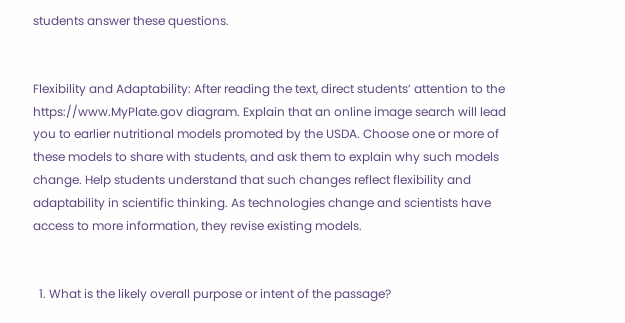students answer these questions.


Flexibility and Adaptability: After reading the text, direct students’ attention to the https://www.MyPlate.gov diagram. Explain that an online image search will lead you to earlier nutritional models promoted by the USDA. Choose one or more of these models to share with students, and ask them to explain why such models change. Help students understand that such changes reflect flexibility and adaptability in scientific thinking. As technologies change and scientists have access to more information, they revise existing models.


  1. What is the likely overall purpose or intent of the passage?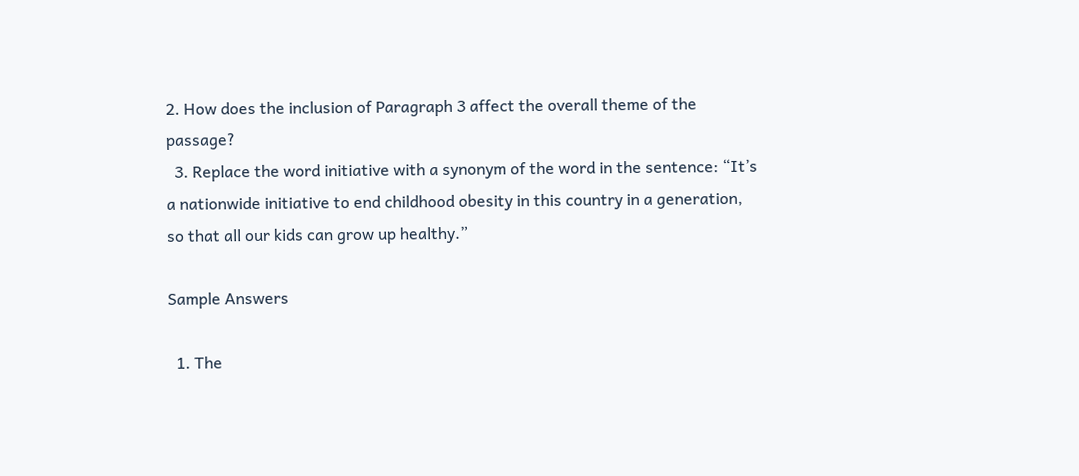2. How does the inclusion of Paragraph 3 affect the overall theme of the passage?
  3. Replace the word initiative with a synonym of the word in the sentence: “It’s a nationwide initiative to end childhood obesity in this country in a generation, so that all our kids can grow up healthy.”

Sample Answers

  1. The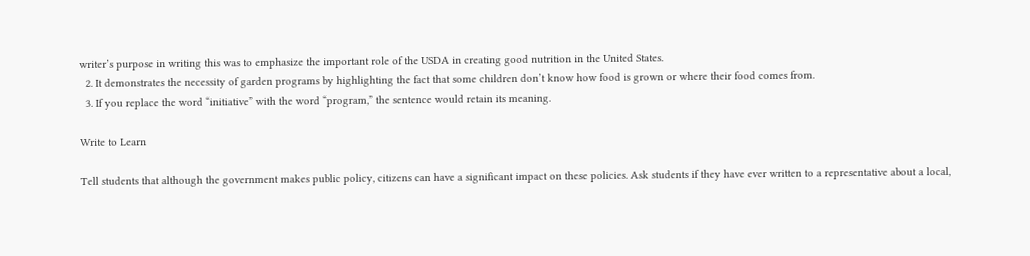writer’s purpose in writing this was to emphasize the important role of the USDA in creating good nutrition in the United States.
  2. It demonstrates the necessity of garden programs by highlighting the fact that some children don’t know how food is grown or where their food comes from.
  3. If you replace the word “initiative” with the word “program,” the sentence would retain its meaning.

Write to Learn

Tell students that although the government makes public policy, citizens can have a significant impact on these policies. Ask students if they have ever written to a representative about a local,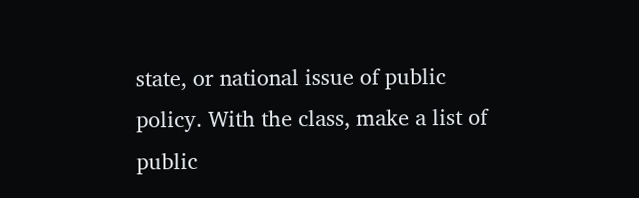state, or national issue of public policy. With the class, make a list of public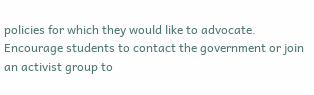policies for which they would like to advocate. Encourage students to contact the government or join an activist group to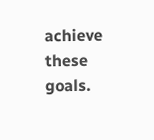achieve these goals.